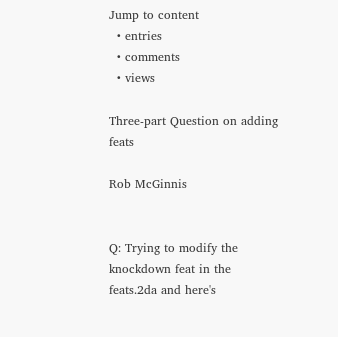Jump to content
  • entries
  • comments
  • views

Three-part Question on adding feats

Rob McGinnis


Q: Trying to modify the knockdown feat in the feats.2da and here's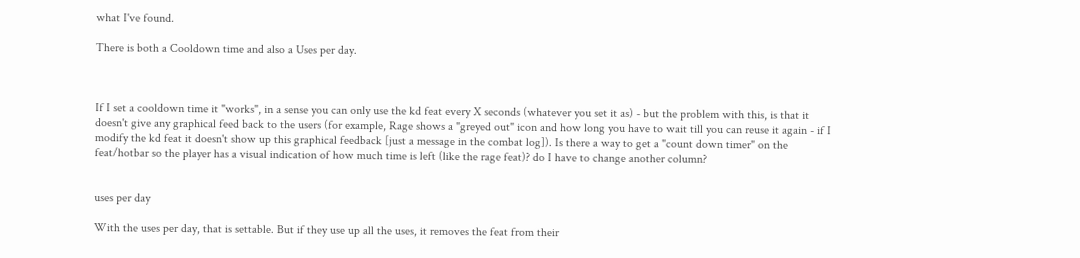what I've found.

There is both a Cooldown time and also a Uses per day.



If I set a cooldown time it "works", in a sense you can only use the kd feat every X seconds (whatever you set it as) - but the problem with this, is that it doesn't give any graphical feed back to the users (for example, Rage shows a "greyed out" icon and how long you have to wait till you can reuse it again - if I modify the kd feat it doesn't show up this graphical feedback [just a message in the combat log]). Is there a way to get a "count down timer" on the feat/hotbar so the player has a visual indication of how much time is left (like the rage feat)? do I have to change another column?


uses per day

With the uses per day, that is settable. But if they use up all the uses, it removes the feat from their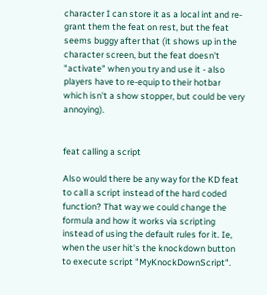character I can store it as a local int and re-grant them the feat on rest, but the feat seems buggy after that (it shows up in the character screen, but the feat doesn't "activate" when you try and use it - also players have to re-equip to their hotbar which isn't a show stopper, but could be very annoying).


feat calling a script

Also would there be any way for the KD feat to call a script instead of the hard coded function? That way we could change the formula and how it works via scripting instead of using the default rules for it. Ie, when the user hit's the knockdown button to execute script "MyKnockDownScript".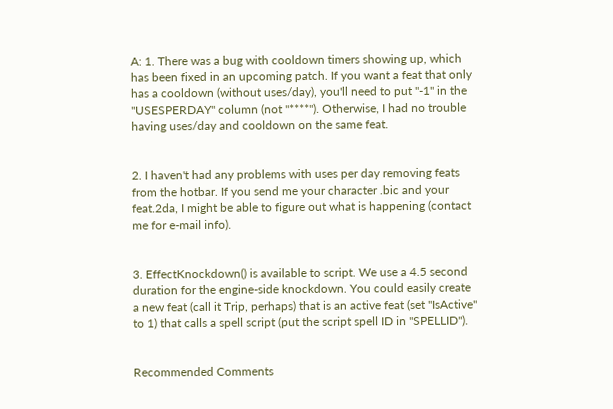A: 1. There was a bug with cooldown timers showing up, which has been fixed in an upcoming patch. If you want a feat that only has a cooldown (without uses/day), you'll need to put "-1" in the "USESPERDAY" column (not "****"). Otherwise, I had no trouble having uses/day and cooldown on the same feat.


2. I haven't had any problems with uses per day removing feats from the hotbar. If you send me your character .bic and your feat.2da, I might be able to figure out what is happening (contact me for e-mail info).


3. EffectKnockdown() is available to script. We use a 4.5 second duration for the engine-side knockdown. You could easily create a new feat (call it Trip, perhaps) that is an active feat (set "IsActive" to 1) that calls a spell script (put the script spell ID in "SPELLID").


Recommended Comments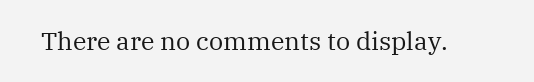There are no comments to display.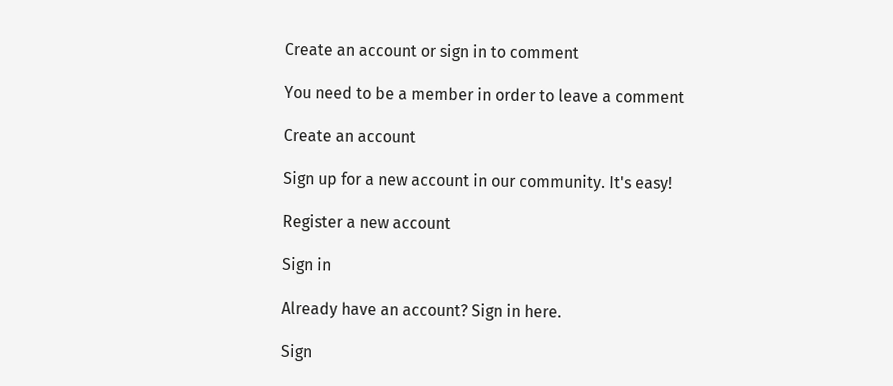Create an account or sign in to comment

You need to be a member in order to leave a comment

Create an account

Sign up for a new account in our community. It's easy!

Register a new account

Sign in

Already have an account? Sign in here.

Sign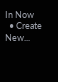In Now
  • Create New...